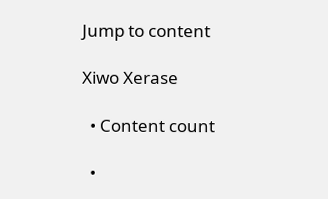Jump to content

Xiwo Xerase

  • Content count

  •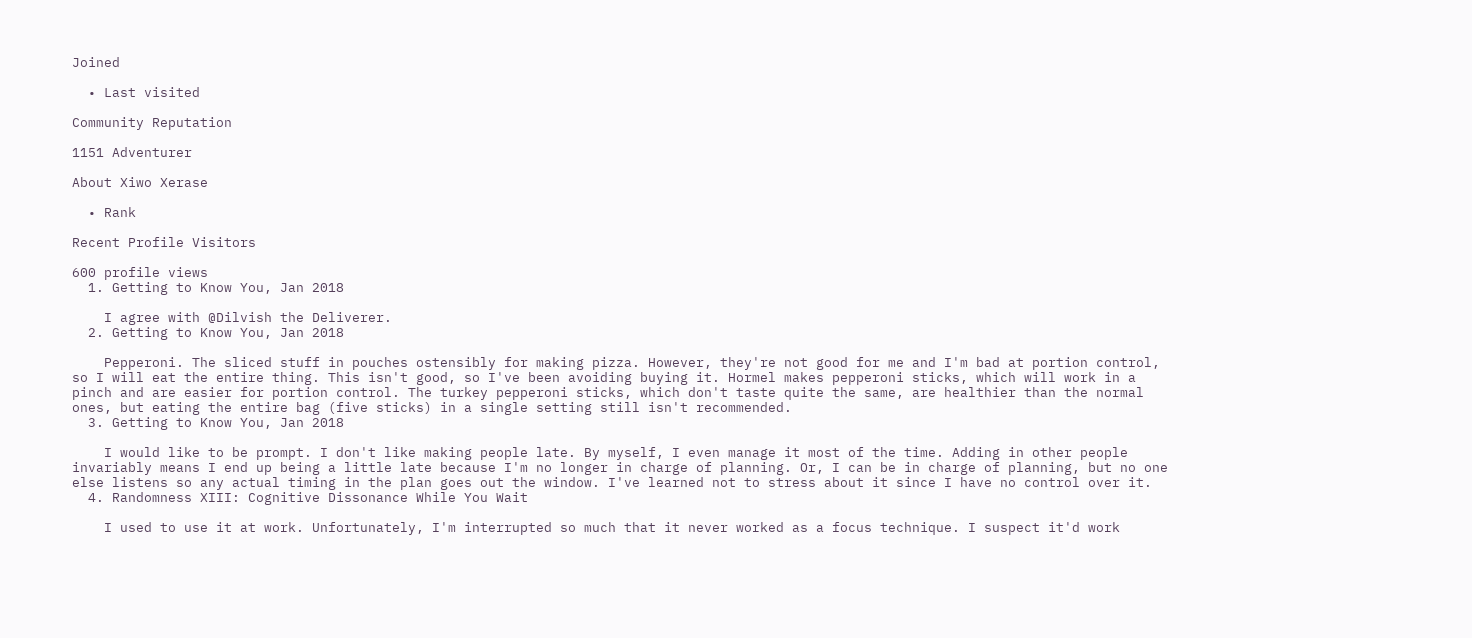Joined

  • Last visited

Community Reputation

1151 Adventurer

About Xiwo Xerase

  • Rank

Recent Profile Visitors

600 profile views
  1. Getting to Know You, Jan 2018

    I agree with @Dilvish the Deliverer.
  2. Getting to Know You, Jan 2018

    Pepperoni. The sliced stuff in pouches ostensibly for making pizza. However, they're not good for me and I'm bad at portion control, so I will eat the entire thing. This isn't good, so I've been avoiding buying it. Hormel makes pepperoni sticks, which will work in a pinch and are easier for portion control. The turkey pepperoni sticks, which don't taste quite the same, are healthier than the normal ones, but eating the entire bag (five sticks) in a single setting still isn't recommended.
  3. Getting to Know You, Jan 2018

    I would like to be prompt. I don't like making people late. By myself, I even manage it most of the time. Adding in other people invariably means I end up being a little late because I'm no longer in charge of planning. Or, I can be in charge of planning, but no one else listens so any actual timing in the plan goes out the window. I've learned not to stress about it since I have no control over it.
  4. Randomness XIII: Cognitive Dissonance While You Wait

    I used to use it at work. Unfortunately, I'm interrupted so much that it never worked as a focus technique. I suspect it'd work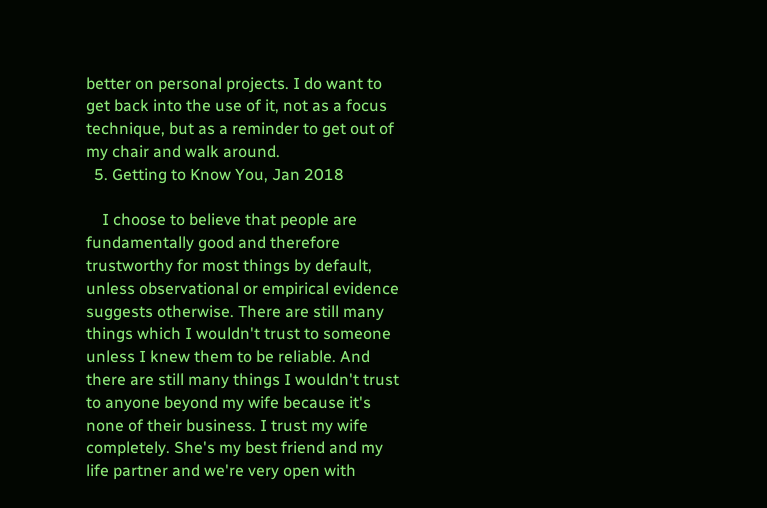better on personal projects. I do want to get back into the use of it, not as a focus technique, but as a reminder to get out of my chair and walk around.
  5. Getting to Know You, Jan 2018

    I choose to believe that people are fundamentally good and therefore trustworthy for most things by default, unless observational or empirical evidence suggests otherwise. There are still many things which I wouldn't trust to someone unless I knew them to be reliable. And there are still many things I wouldn't trust to anyone beyond my wife because it's none of their business. I trust my wife completely. She's my best friend and my life partner and we're very open with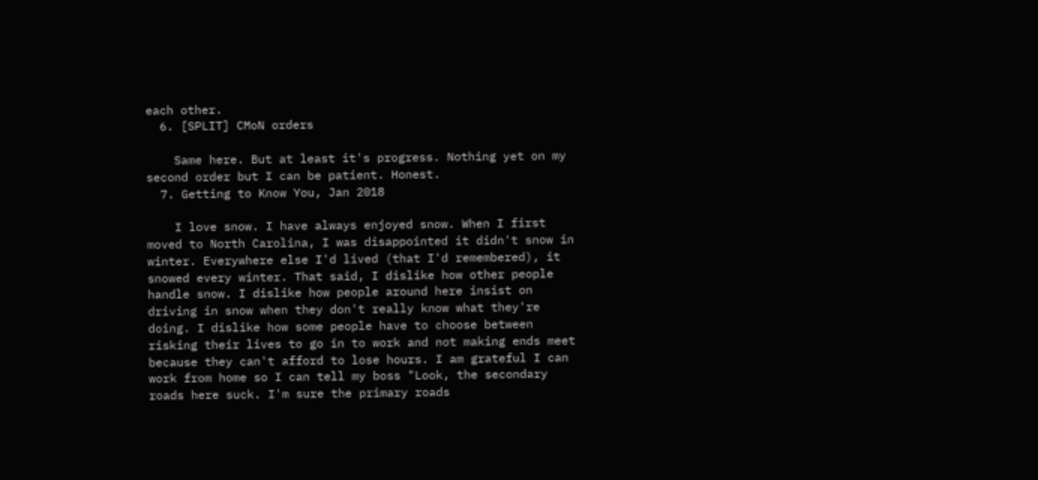each other.
  6. [SPLIT] CMoN orders

    Same here. But at least it's progress. Nothing yet on my second order but I can be patient. Honest.
  7. Getting to Know You, Jan 2018

    I love snow. I have always enjoyed snow. When I first moved to North Carolina, I was disappointed it didn't snow in winter. Everywhere else I'd lived (that I'd remembered), it snowed every winter. That said, I dislike how other people handle snow. I dislike how people around here insist on driving in snow when they don't really know what they're doing. I dislike how some people have to choose between risking their lives to go in to work and not making ends meet because they can't afford to lose hours. I am grateful I can work from home so I can tell my boss "Look, the secondary roads here suck. I'm sure the primary roads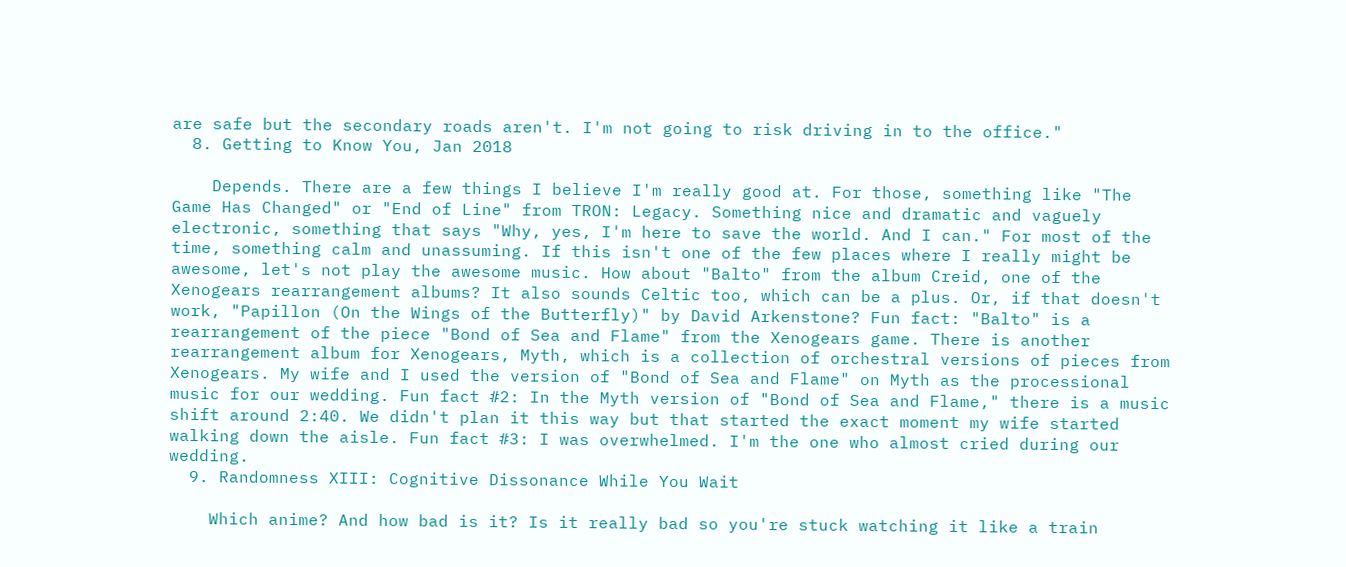are safe but the secondary roads aren't. I'm not going to risk driving in to the office."
  8. Getting to Know You, Jan 2018

    Depends. There are a few things I believe I'm really good at. For those, something like "The Game Has Changed" or "End of Line" from TRON: Legacy. Something nice and dramatic and vaguely electronic, something that says "Why, yes, I'm here to save the world. And I can." For most of the time, something calm and unassuming. If this isn't one of the few places where I really might be awesome, let's not play the awesome music. How about "Balto" from the album Creid, one of the Xenogears rearrangement albums? It also sounds Celtic too, which can be a plus. Or, if that doesn't work, "Papillon (On the Wings of the Butterfly)" by David Arkenstone? Fun fact: "Balto" is a rearrangement of the piece "Bond of Sea and Flame" from the Xenogears game. There is another rearrangement album for Xenogears, Myth, which is a collection of orchestral versions of pieces from Xenogears. My wife and I used the version of "Bond of Sea and Flame" on Myth as the processional music for our wedding. Fun fact #2: In the Myth version of "Bond of Sea and Flame," there is a music shift around 2:40. We didn't plan it this way but that started the exact moment my wife started walking down the aisle. Fun fact #3: I was overwhelmed. I'm the one who almost cried during our wedding.
  9. Randomness XIII: Cognitive Dissonance While You Wait

    Which anime? And how bad is it? Is it really bad so you're stuck watching it like a train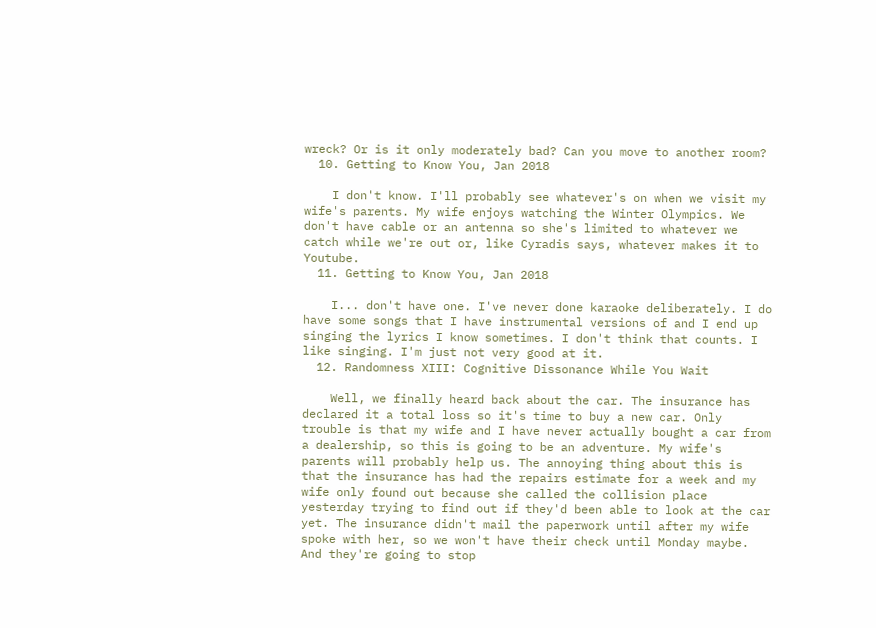wreck? Or is it only moderately bad? Can you move to another room?
  10. Getting to Know You, Jan 2018

    I don't know. I'll probably see whatever's on when we visit my wife's parents. My wife enjoys watching the Winter Olympics. We don't have cable or an antenna so she's limited to whatever we catch while we're out or, like Cyradis says, whatever makes it to Youtube.
  11. Getting to Know You, Jan 2018

    I... don't have one. I've never done karaoke deliberately. I do have some songs that I have instrumental versions of and I end up singing the lyrics I know sometimes. I don't think that counts. I like singing. I'm just not very good at it.
  12. Randomness XIII: Cognitive Dissonance While You Wait

    Well, we finally heard back about the car. The insurance has declared it a total loss so it's time to buy a new car. Only trouble is that my wife and I have never actually bought a car from a dealership, so this is going to be an adventure. My wife's parents will probably help us. The annoying thing about this is that the insurance has had the repairs estimate for a week and my wife only found out because she called the collision place yesterday trying to find out if they'd been able to look at the car yet. The insurance didn't mail the paperwork until after my wife spoke with her, so we won't have their check until Monday maybe. And they're going to stop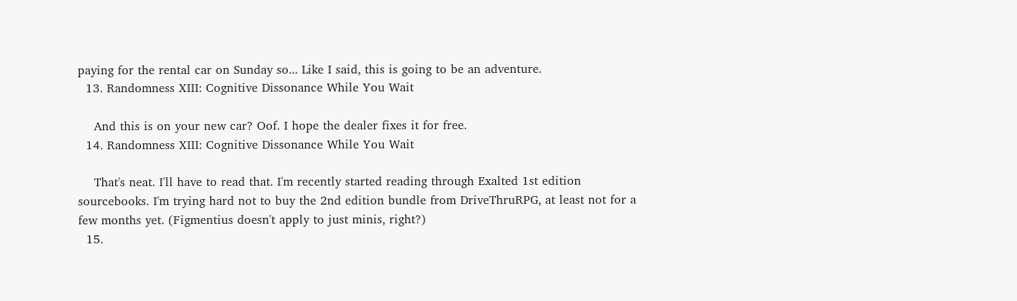paying for the rental car on Sunday so... Like I said, this is going to be an adventure.
  13. Randomness XIII: Cognitive Dissonance While You Wait

    And this is on your new car? Oof. I hope the dealer fixes it for free.
  14. Randomness XIII: Cognitive Dissonance While You Wait

    That's neat. I'll have to read that. I'm recently started reading through Exalted 1st edition sourcebooks. I'm trying hard not to buy the 2nd edition bundle from DriveThruRPG, at least not for a few months yet. (Figmentius doesn't apply to just minis, right?)
  15.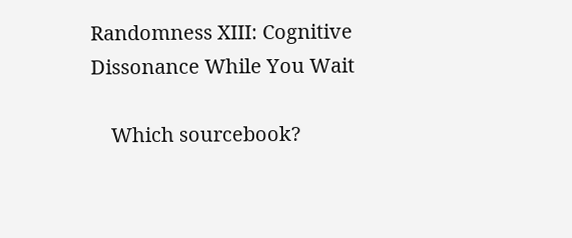Randomness XIII: Cognitive Dissonance While You Wait

    Which sourcebook?